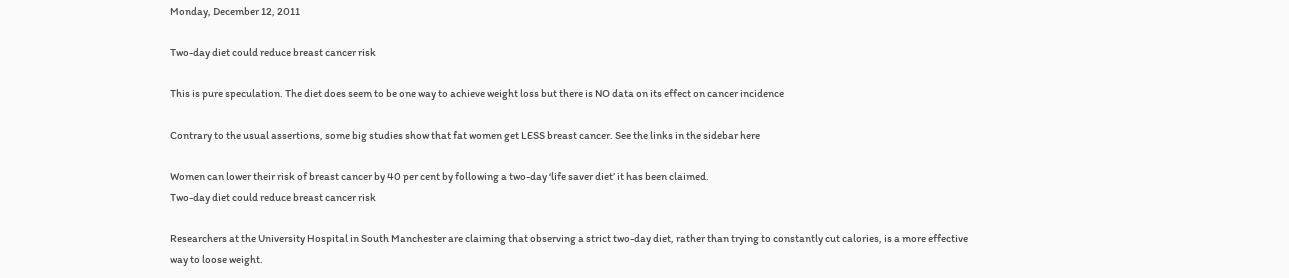Monday, December 12, 2011

Two-day diet could reduce breast cancer risk

This is pure speculation. The diet does seem to be one way to achieve weight loss but there is NO data on its effect on cancer incidence

Contrary to the usual assertions, some big studies show that fat women get LESS breast cancer. See the links in the sidebar here

Women can lower their risk of breast cancer by 40 per cent by following a two-day ‘life saver diet’ it has been claimed.
Two-day diet could reduce breast cancer risk

Researchers at the University Hospital in South Manchester are claiming that observing a strict two-day diet, rather than trying to constantly cut calories, is a more effective way to loose weight.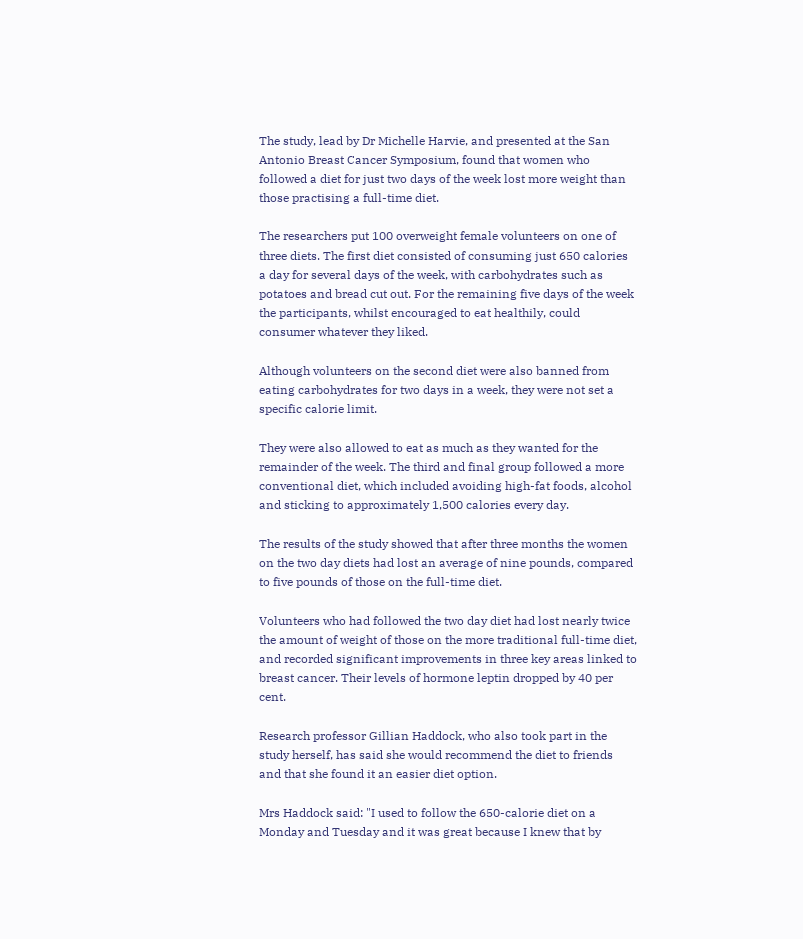The study, lead by Dr Michelle Harvie, and presented at the San Antonio Breast Cancer Symposium, found that women who followed a diet for just two days of the week lost more weight than those practising a full-time diet.

The researchers put 100 overweight female volunteers on one of three diets. The first diet consisted of consuming just 650 calories a day for several days of the week, with carbohydrates such as potatoes and bread cut out. For the remaining five days of the week the participants, whilst encouraged to eat healthily, could consumer whatever they liked.

Although volunteers on the second diet were also banned from eating carbohydrates for two days in a week, they were not set a specific calorie limit.

They were also allowed to eat as much as they wanted for the remainder of the week. The third and final group followed a more conventional diet, which included avoiding high-fat foods, alcohol and sticking to approximately 1,500 calories every day.

The results of the study showed that after three months the women on the two day diets had lost an average of nine pounds, compared to five pounds of those on the full-time diet.

Volunteers who had followed the two day diet had lost nearly twice the amount of weight of those on the more traditional full-time diet, and recorded significant improvements in three key areas linked to breast cancer. Their levels of hormone leptin dropped by 40 per cent.

Research professor Gillian Haddock, who also took part in the study herself, has said she would recommend the diet to friends and that she found it an easier diet option.

Mrs Haddock said: "I used to follow the 650-calorie diet on a Monday and Tuesday and it was great because I knew that by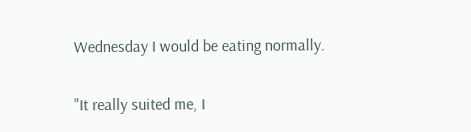Wednesday I would be eating normally.

"It really suited me, I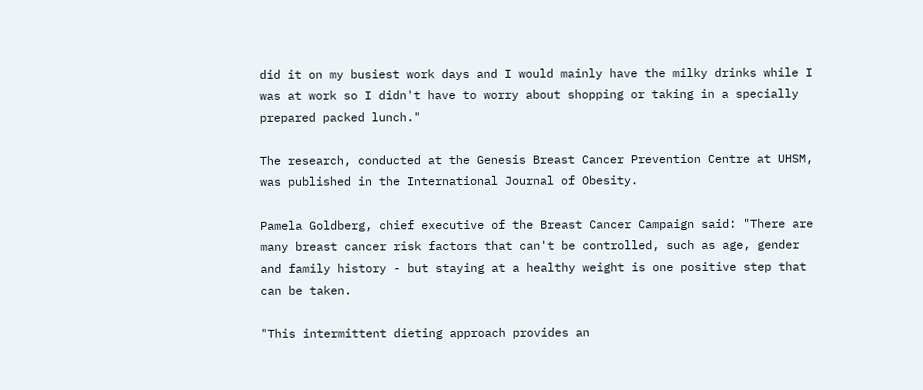did it on my busiest work days and I would mainly have the milky drinks while I was at work so I didn't have to worry about shopping or taking in a specially prepared packed lunch."

The research, conducted at the Genesis Breast Cancer Prevention Centre at UHSM, was published in the International Journal of Obesity.

Pamela Goldberg, chief executive of the Breast Cancer Campaign said: "There are many breast cancer risk factors that can't be controlled, such as age, gender and family history - but staying at a healthy weight is one positive step that can be taken.

"This intermittent dieting approach provides an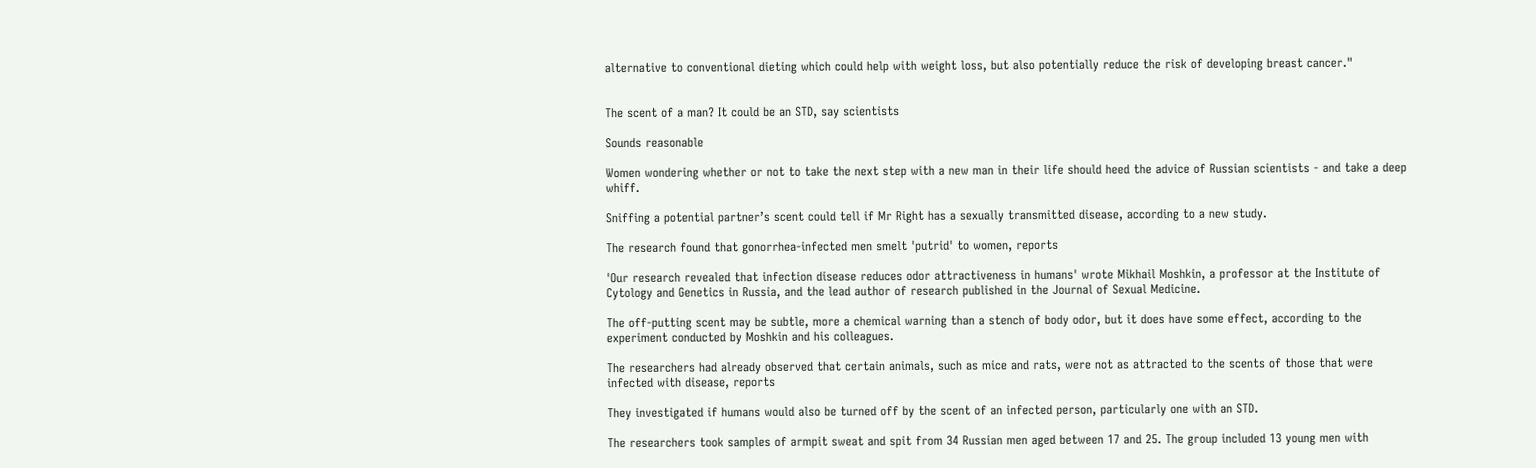alternative to conventional dieting which could help with weight loss, but also potentially reduce the risk of developing breast cancer."


The scent of a man? It could be an STD, say scientists

Sounds reasonable

Women wondering whether or not to take the next step with a new man in their life should heed the advice of Russian scientists - and take a deep whiff.

Sniffing a potential partner’s scent could tell if Mr Right has a sexually transmitted disease, according to a new study.

The research found that gonorrhea-infected men smelt 'putrid' to women, reports

'Our research revealed that infection disease reduces odor attractiveness in humans' wrote Mikhail Moshkin, a professor at the Institute of Cytology and Genetics in Russia, and the lead author of research published in the Journal of Sexual Medicine.

The off-putting scent may be subtle, more a chemical warning than a stench of body odor, but it does have some effect, according to the experiment conducted by Moshkin and his colleagues.

The researchers had already observed that certain animals, such as mice and rats, were not as attracted to the scents of those that were infected with disease, reports

They investigated if humans would also be turned off by the scent of an infected person, particularly one with an STD.

The researchers took samples of armpit sweat and spit from 34 Russian men aged between 17 and 25. The group included 13 young men with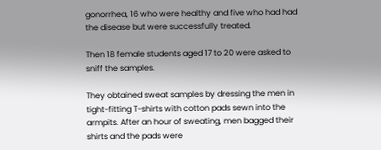gonorrhea, 16 who were healthy and five who had had the disease but were successfully treated.

Then 18 female students aged 17 to 20 were asked to sniff the samples.

They obtained sweat samples by dressing the men in tight-fitting T-shirts with cotton pads sewn into the armpits. After an hour of sweating, men bagged their shirts and the pads were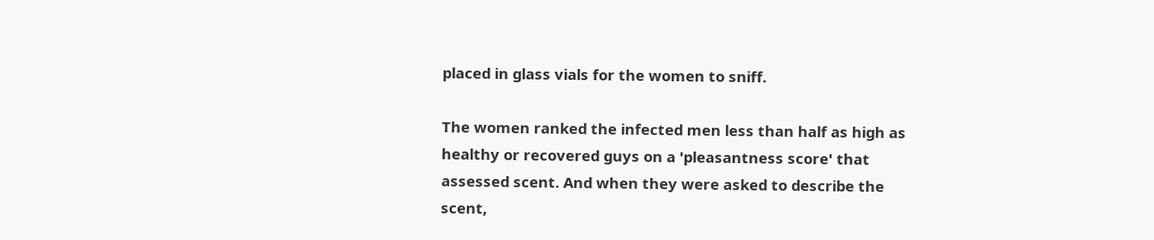placed in glass vials for the women to sniff.

The women ranked the infected men less than half as high as healthy or recovered guys on a 'pleasantness score' that assessed scent. And when they were asked to describe the scent,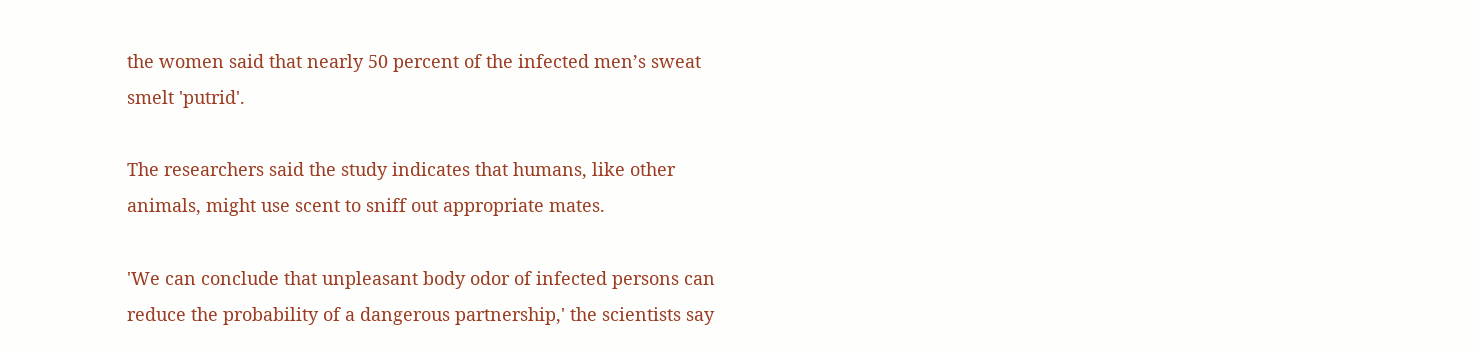the women said that nearly 50 percent of the infected men’s sweat smelt 'putrid'.

The researchers said the study indicates that humans, like other animals, might use scent to sniff out appropriate mates.

'We can conclude that unpleasant body odor of infected persons can reduce the probability of a dangerous partnership,' the scientists say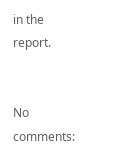in the report.


No comments: